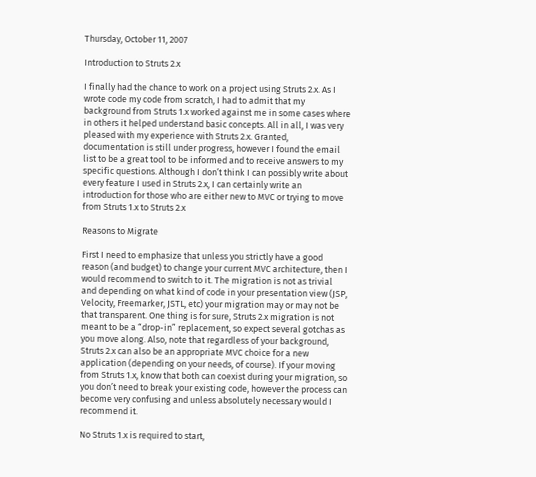Thursday, October 11, 2007

Introduction to Struts 2.x

I finally had the chance to work on a project using Struts 2.x. As I wrote code my code from scratch, I had to admit that my background from Struts 1.x worked against me in some cases where in others it helped understand basic concepts. All in all, I was very pleased with my experience with Struts 2.x. Granted, documentation is still under progress, however I found the email list to be a great tool to be informed and to receive answers to my specific questions. Although I don’t think I can possibly write about every feature I used in Struts 2.x, I can certainly write an introduction for those who are either new to MVC or trying to move from Struts 1.x to Struts 2.x

Reasons to Migrate

First I need to emphasize that unless you strictly have a good reason (and budget) to change your current MVC architecture, then I would recommend to switch to it. The migration is not as trivial and depending on what kind of code in your presentation view (JSP, Velocity, Freemarker, JSTL, etc) your migration may or may not be that transparent. One thing is for sure, Struts 2.x migration is not meant to be a “drop-in” replacement, so expect several gotchas as you move along. Also, note that regardless of your background, Struts 2.x can also be an appropriate MVC choice for a new application (depending on your needs, of course). If your moving from Struts 1.x, know that both can coexist during your migration, so you don’t need to break your existing code, however the process can become very confusing and unless absolutely necessary would I recommend it.

No Struts 1.x is required to start,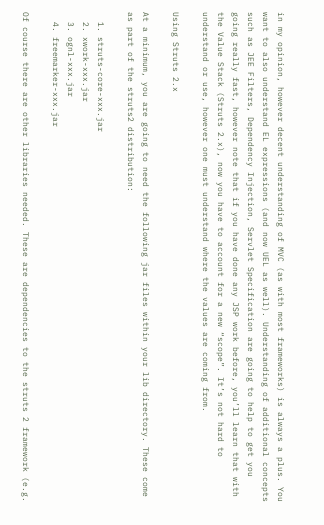in my opinion, however decent understanding of MVC (as with most frameworks) is always a plus. You want to also understand EL expressions (and now UEL as well). Understanding of additional concepts such as JEE Filters, Dependency Injection, Servlet Specification are going to help to get you going really fast, however note that if you have done any JSP work before, you’ll learn that with the Value Stack (Struts 2.x), now you have to account for a new “scope”. It’s not hard to understand or use, however one must understand where the values are coming from.

Using Struts 2.x

At a minimum, you are going to need the following jar files within your lib directory. These come as part of the struts2 distribution:

  1. struts-core-xxx.jar
  2. xwork-xxx.jar
  3. ognl-xxx.jar
  4. freemarker-xxx.jar

Of course there are other libraries needed. These are dependencies to the struts 2 framework (e.g.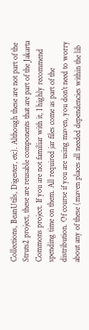Collections, BeanUtils, Digester, etc). Although these are not part of the Struts2 project, these are reusable components that are part of the Jakarta Commons project. If you are not familiar with it, I highly recommend spending time on them. All required jar files come as part of the distribution. Of course if you are using maven, you don’t need to worry about any of these (maven places all needed dependencies within the lib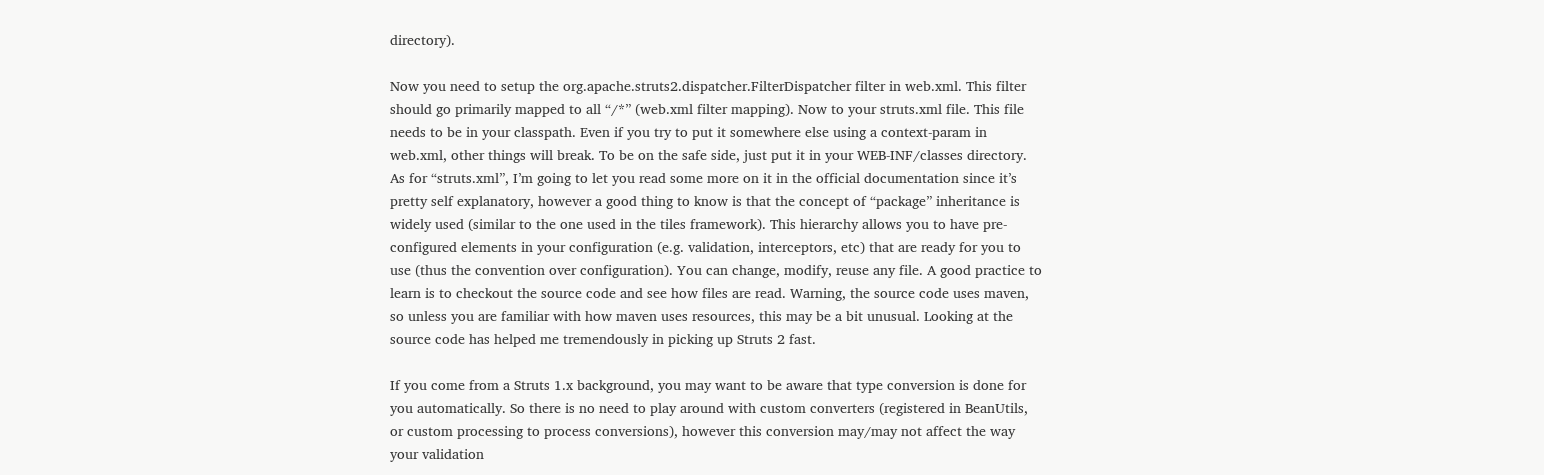directory).

Now you need to setup the org.apache.struts2.dispatcher.FilterDispatcher filter in web.xml. This filter should go primarily mapped to all “/*” (web.xml filter mapping). Now to your struts.xml file. This file needs to be in your classpath. Even if you try to put it somewhere else using a context-param in web.xml, other things will break. To be on the safe side, just put it in your WEB-INF/classes directory. As for “struts.xml”, I’m going to let you read some more on it in the official documentation since it’s pretty self explanatory, however a good thing to know is that the concept of “package” inheritance is widely used (similar to the one used in the tiles framework). This hierarchy allows you to have pre-configured elements in your configuration (e.g. validation, interceptors, etc) that are ready for you to use (thus the convention over configuration). You can change, modify, reuse any file. A good practice to learn is to checkout the source code and see how files are read. Warning, the source code uses maven, so unless you are familiar with how maven uses resources, this may be a bit unusual. Looking at the source code has helped me tremendously in picking up Struts 2 fast.

If you come from a Struts 1.x background, you may want to be aware that type conversion is done for you automatically. So there is no need to play around with custom converters (registered in BeanUtils, or custom processing to process conversions), however this conversion may/may not affect the way your validation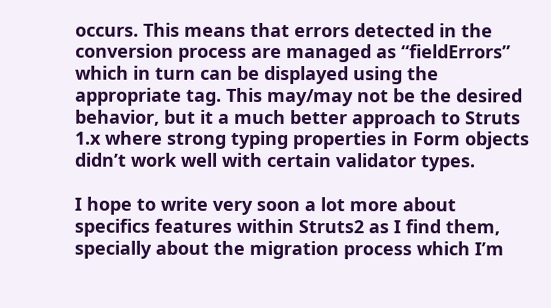occurs. This means that errors detected in the conversion process are managed as “fieldErrors” which in turn can be displayed using the appropriate tag. This may/may not be the desired behavior, but it a much better approach to Struts 1.x where strong typing properties in Form objects didn’t work well with certain validator types.

I hope to write very soon a lot more about specifics features within Struts2 as I find them, specially about the migration process which I’m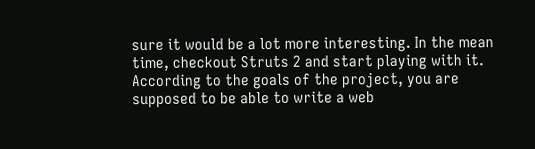sure it would be a lot more interesting. In the mean time, checkout Struts 2 and start playing with it. According to the goals of the project, you are supposed to be able to write a web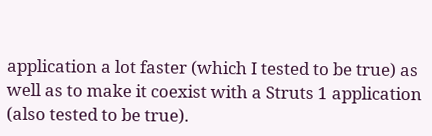application a lot faster (which I tested to be true) as well as to make it coexist with a Struts 1 application (also tested to be true).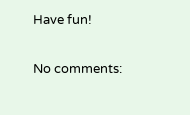Have fun!

No comments: